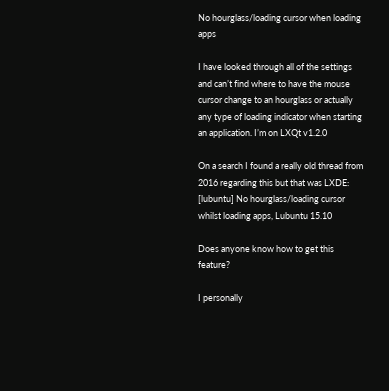No hourglass/loading cursor when loading apps

I have looked through all of the settings and can’t find where to have the mouse cursor change to an hourglass or actually any type of loading indicator when starting an application. I’m on LXQt v1.2.0

On a search I found a really old thread from 2016 regarding this but that was LXDE: [lubuntu] No hourglass/loading cursor whilst loading apps, Lubuntu 15.10

Does anyone know how to get this feature?

I personally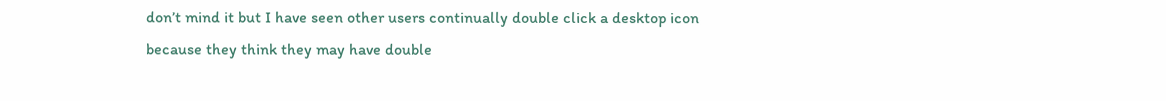don’t mind it but I have seen other users continually double click a desktop icon because they think they may have double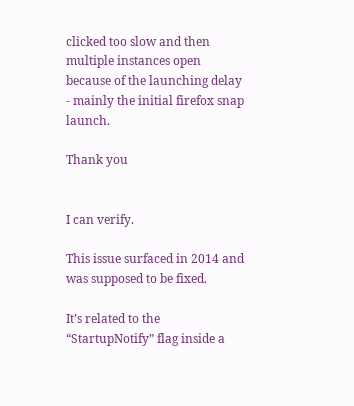clicked too slow and then multiple instances open because of the launching delay - mainly the initial firefox snap launch.

Thank you


I can verify.

This issue surfaced in 2014 and was supposed to be fixed.

It’s related to the “StartupNotify” flag inside a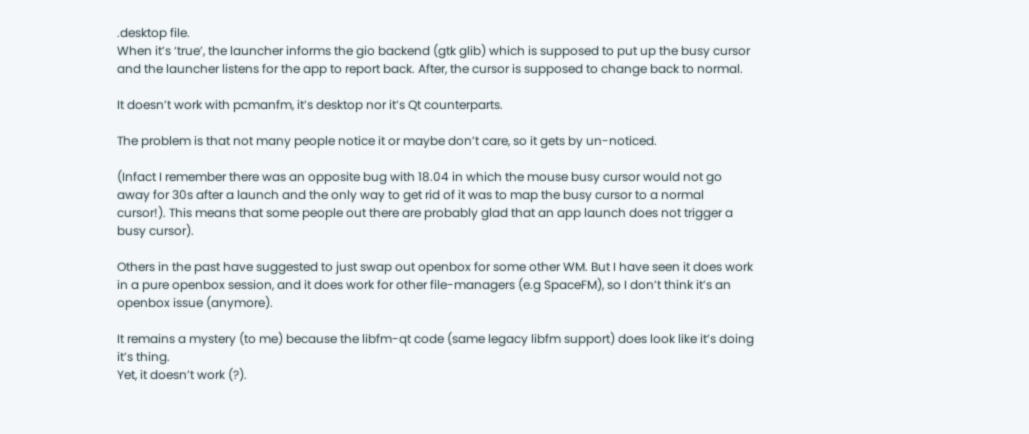.desktop file.
When it’s ‘true’, the launcher informs the gio backend (gtk glib) which is supposed to put up the busy cursor and the launcher listens for the app to report back. After, the cursor is supposed to change back to normal.

It doesn’t work with pcmanfm, it’s desktop nor it’s Qt counterparts.

The problem is that not many people notice it or maybe don’t care, so it gets by un-noticed.

(Infact I remember there was an opposite bug with 18.04 in which the mouse busy cursor would not go away for 30s after a launch and the only way to get rid of it was to map the busy cursor to a normal cursor!). This means that some people out there are probably glad that an app launch does not trigger a busy cursor).

Others in the past have suggested to just swap out openbox for some other WM. But I have seen it does work in a pure openbox session, and it does work for other file-managers (e.g SpaceFM), so I don’t think it’s an openbox issue (anymore).

It remains a mystery (to me) because the libfm-qt code (same legacy libfm support) does look like it’s doing it’s thing.
Yet, it doesn’t work (?).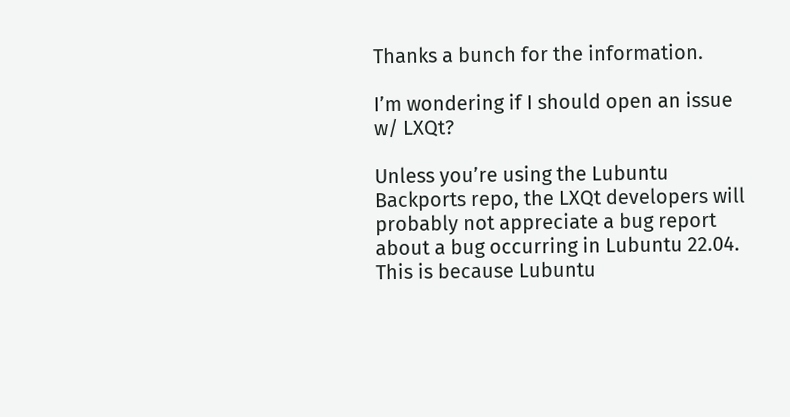Thanks a bunch for the information.

I’m wondering if I should open an issue w/ LXQt?

Unless you’re using the Lubuntu Backports repo, the LXQt developers will probably not appreciate a bug report about a bug occurring in Lubuntu 22.04. This is because Lubuntu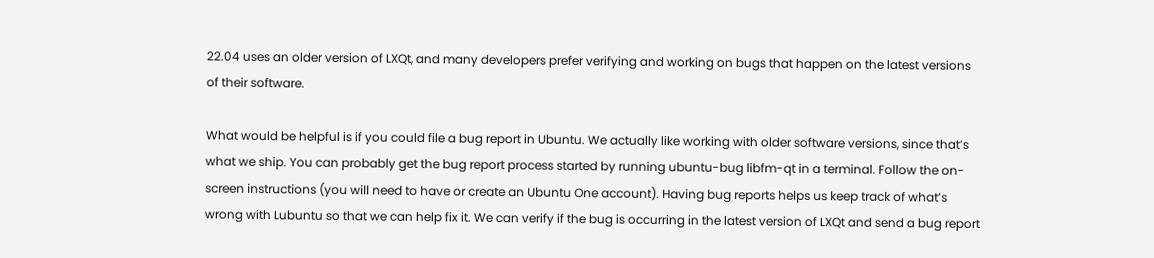22.04 uses an older version of LXQt, and many developers prefer verifying and working on bugs that happen on the latest versions of their software.

What would be helpful is if you could file a bug report in Ubuntu. We actually like working with older software versions, since that’s what we ship. You can probably get the bug report process started by running ubuntu-bug libfm-qt in a terminal. Follow the on-screen instructions (you will need to have or create an Ubuntu One account). Having bug reports helps us keep track of what’s wrong with Lubuntu so that we can help fix it. We can verify if the bug is occurring in the latest version of LXQt and send a bug report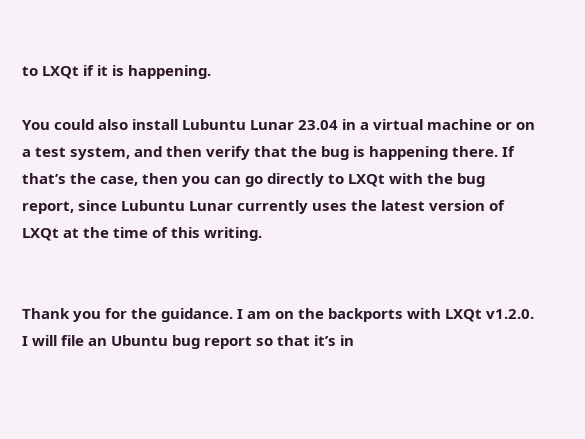to LXQt if it is happening.

You could also install Lubuntu Lunar 23.04 in a virtual machine or on a test system, and then verify that the bug is happening there. If that’s the case, then you can go directly to LXQt with the bug report, since Lubuntu Lunar currently uses the latest version of LXQt at the time of this writing.


Thank you for the guidance. I am on the backports with LXQt v1.2.0. I will file an Ubuntu bug report so that it’s in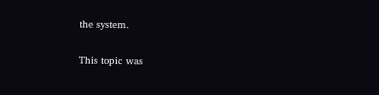the system.

This topic was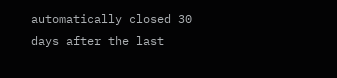automatically closed 30 days after the last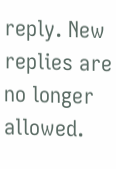reply. New replies are no longer allowed.